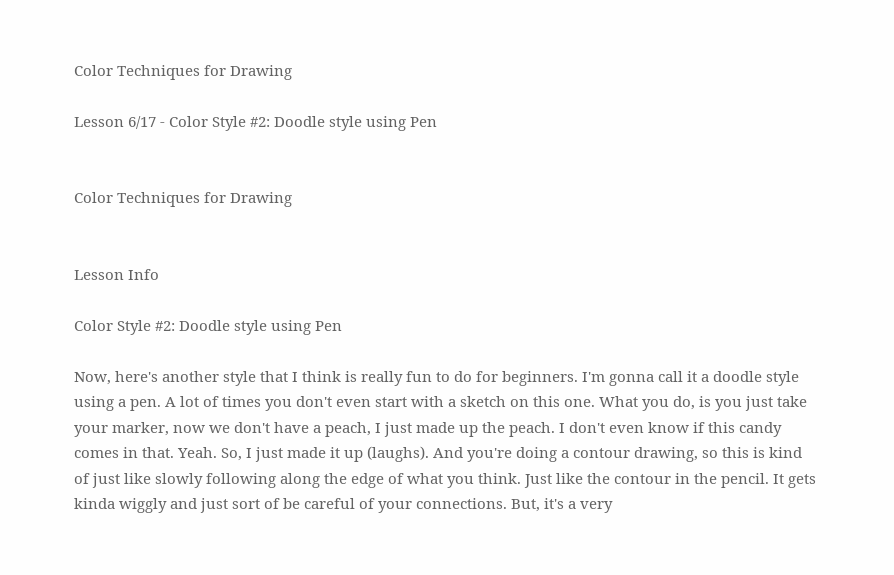Color Techniques for Drawing

Lesson 6/17 - Color Style #2: Doodle style using Pen


Color Techniques for Drawing


Lesson Info

Color Style #2: Doodle style using Pen

Now, here's another style that I think is really fun to do for beginners. I'm gonna call it a doodle style using a pen. A lot of times you don't even start with a sketch on this one. What you do, is you just take your marker, now we don't have a peach, I just made up the peach. I don't even know if this candy comes in that. Yeah. So, I just made it up (laughs). And you're doing a contour drawing, so this is kind of just like slowly following along the edge of what you think. Just like the contour in the pencil. It gets kinda wiggly and just sort of be careful of your connections. But, it's a very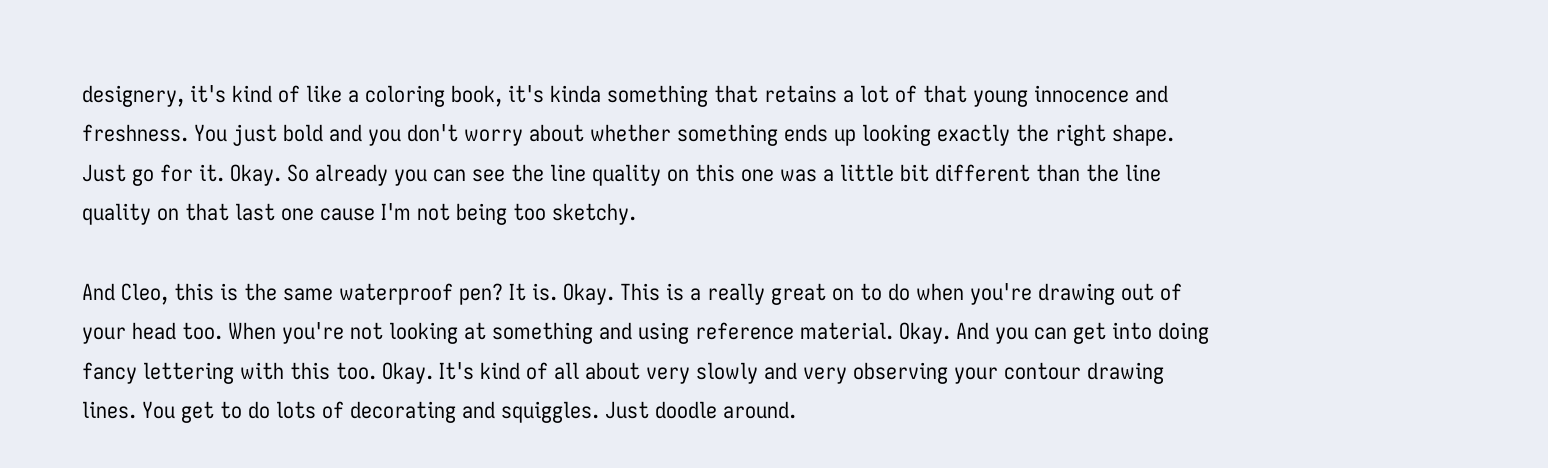designery, it's kind of like a coloring book, it's kinda something that retains a lot of that young innocence and freshness. You just bold and you don't worry about whether something ends up looking exactly the right shape. Just go for it. Okay. So already you can see the line quality on this one was a little bit different than the line quality on that last one cause I'm not being too sketchy.

And Cleo, this is the same waterproof pen? It is. Okay. This is a really great on to do when you're drawing out of your head too. When you're not looking at something and using reference material. Okay. And you can get into doing fancy lettering with this too. Okay. It's kind of all about very slowly and very observing your contour drawing lines. You get to do lots of decorating and squiggles. Just doodle around.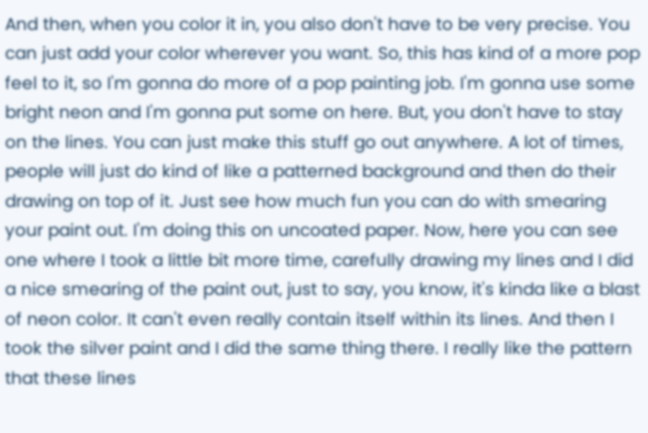And then, when you color it in, you also don't have to be very precise. You can just add your color wherever you want. So, this has kind of a more pop feel to it, so I'm gonna do more of a pop painting job. I'm gonna use some bright neon and I'm gonna put some on here. But, you don't have to stay on the lines. You can just make this stuff go out anywhere. A lot of times, people will just do kind of like a patterned background and then do their drawing on top of it. Just see how much fun you can do with smearing your paint out. I'm doing this on uncoated paper. Now, here you can see one where I took a little bit more time, carefully drawing my lines and I did a nice smearing of the paint out, just to say, you know, it's kinda like a blast of neon color. It can't even really contain itself within its lines. And then I took the silver paint and I did the same thing there. I really like the pattern that these lines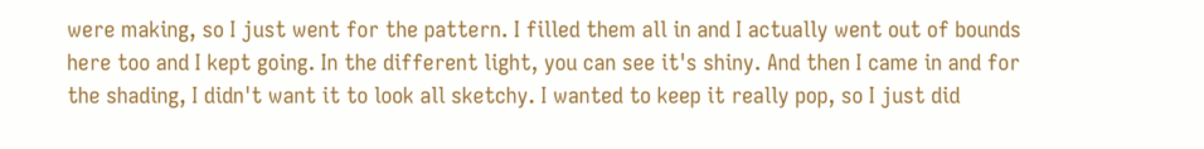were making, so I just went for the pattern. I filled them all in and I actually went out of bounds here too and I kept going. In the different light, you can see it's shiny. And then I came in and for the shading, I didn't want it to look all sketchy. I wanted to keep it really pop, so I just did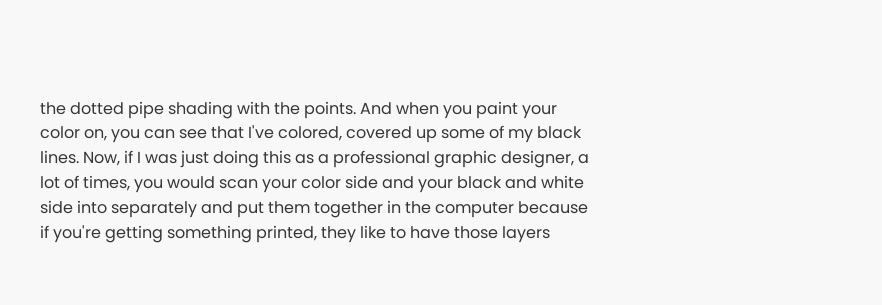the dotted pipe shading with the points. And when you paint your color on, you can see that I've colored, covered up some of my black lines. Now, if I was just doing this as a professional graphic designer, a lot of times, you would scan your color side and your black and white side into separately and put them together in the computer because if you're getting something printed, they like to have those layers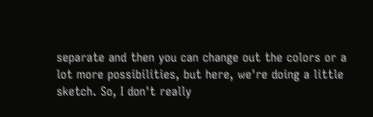separate and then you can change out the colors or a lot more possibilities, but here, we're doing a little sketch. So, I don't really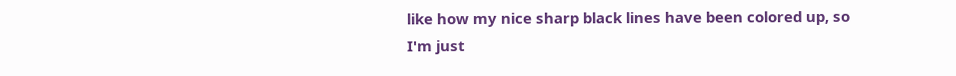like how my nice sharp black lines have been colored up, so I'm just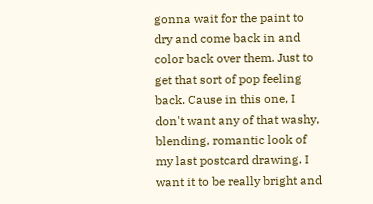gonna wait for the paint to dry and come back in and color back over them. Just to get that sort of pop feeling back. Cause in this one, I don't want any of that washy, blending, romantic look of my last postcard drawing. I want it to be really bright and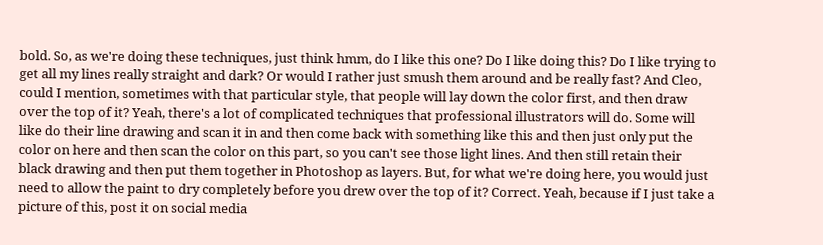bold. So, as we're doing these techniques, just think hmm, do I like this one? Do I like doing this? Do I like trying to get all my lines really straight and dark? Or would I rather just smush them around and be really fast? And Cleo, could I mention, sometimes with that particular style, that people will lay down the color first, and then draw over the top of it? Yeah, there's a lot of complicated techniques that professional illustrators will do. Some will like do their line drawing and scan it in and then come back with something like this and then just only put the color on here and then scan the color on this part, so you can't see those light lines. And then still retain their black drawing and then put them together in Photoshop as layers. But, for what we're doing here, you would just need to allow the paint to dry completely before you drew over the top of it? Correct. Yeah, because if I just take a picture of this, post it on social media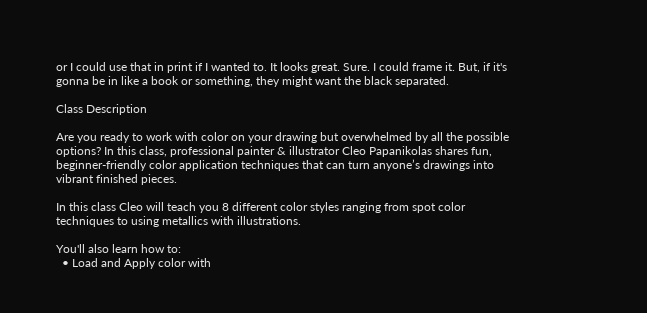or I could use that in print if I wanted to. It looks great. Sure. I could frame it. But, if it's gonna be in like a book or something, they might want the black separated.

Class Description

Are you ready to work with color on your drawing but overwhelmed by all the possible options? In this class, professional painter & illustrator Cleo Papanikolas shares fun, beginner-friendly color application techniques that can turn anyone’s drawings into vibrant finished pieces.

In this class Cleo will teach you 8 different color styles ranging from spot color techniques to using metallics with illustrations.

You'll also learn how to:
  • Load and Apply color with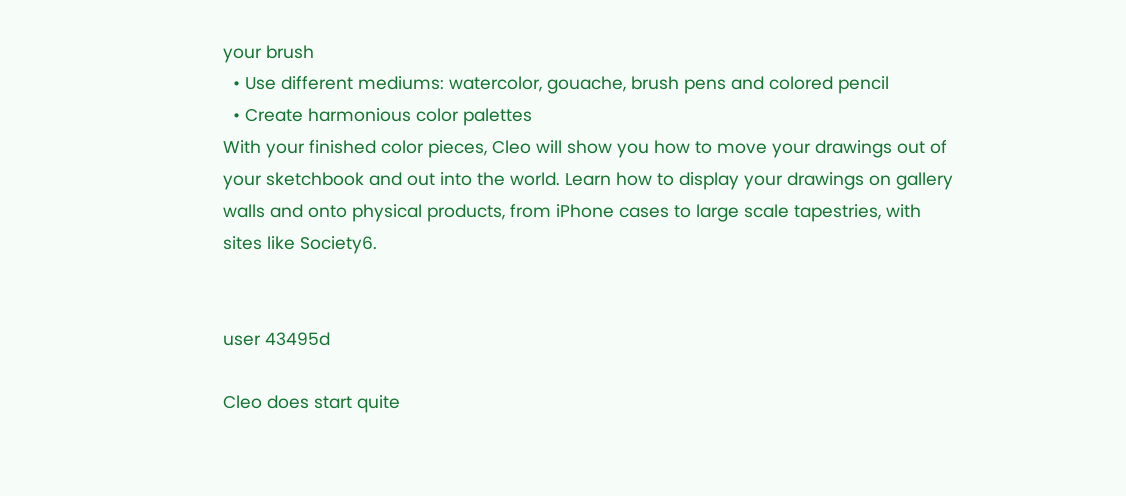your brush
  • Use different mediums: watercolor, gouache, brush pens and colored pencil
  • Create harmonious color palettes
With your finished color pieces, Cleo will show you how to move your drawings out of your sketchbook and out into the world. Learn how to display your drawings on gallery walls and onto physical products, from iPhone cases to large scale tapestries, with sites like Society6.


user 43495d

Cleo does start quite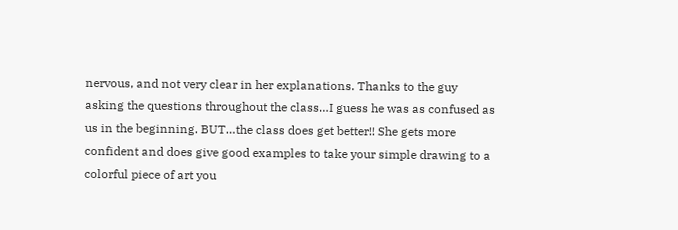nervous, and not very clear in her explanations. Thanks to the guy asking the questions throughout the class…I guess he was as confused as us in the beginning. BUT…the class does get better!! She gets more confident and does give good examples to take your simple drawing to a colorful piece of art you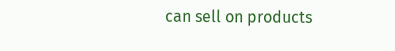can sell on products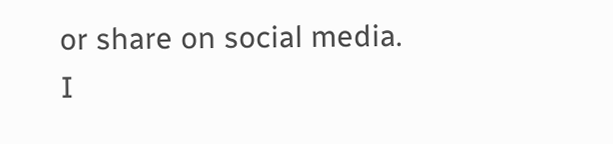or share on social media. I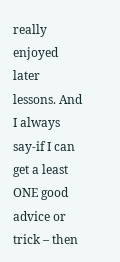really enjoyed later lessons. And I always say-if I can get a least ONE good advice or trick – then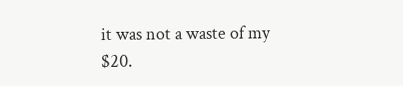it was not a waste of my $20.